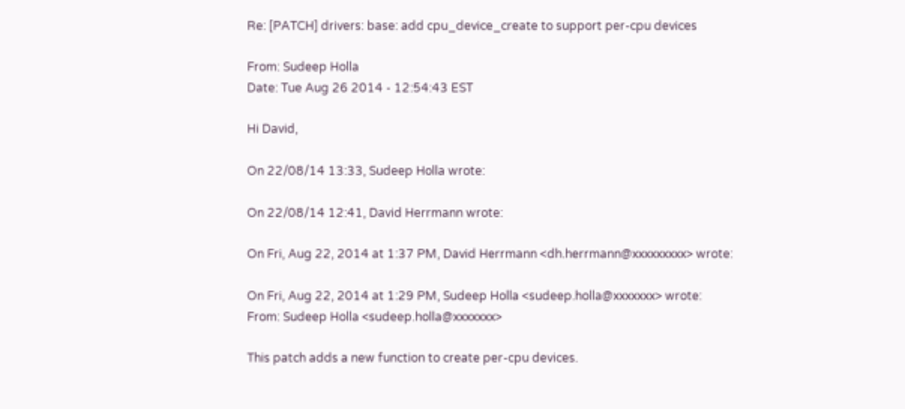Re: [PATCH] drivers: base: add cpu_device_create to support per-cpu devices

From: Sudeep Holla
Date: Tue Aug 26 2014 - 12:54:43 EST

Hi David,

On 22/08/14 13:33, Sudeep Holla wrote:

On 22/08/14 12:41, David Herrmann wrote:

On Fri, Aug 22, 2014 at 1:37 PM, David Herrmann <dh.herrmann@xxxxxxxxx> wrote:

On Fri, Aug 22, 2014 at 1:29 PM, Sudeep Holla <sudeep.holla@xxxxxxx> wrote:
From: Sudeep Holla <sudeep.holla@xxxxxxx>

This patch adds a new function to create per-cpu devices.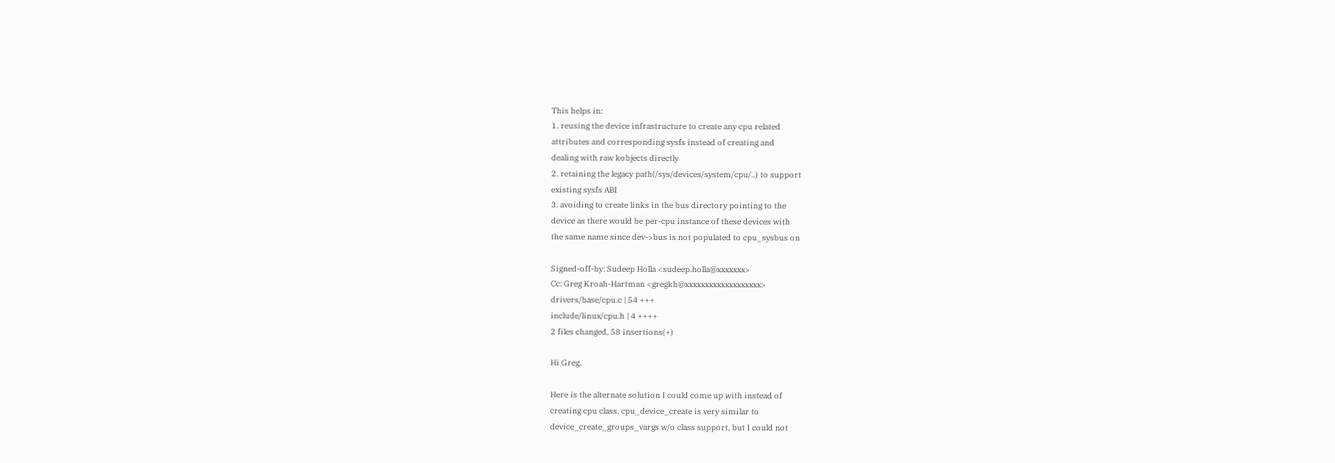This helps in:
1. reusing the device infrastructure to create any cpu related
attributes and corresponding sysfs instead of creating and
dealing with raw kobjects directly
2. retaining the legacy path(/sys/devices/system/cpu/..) to support
existing sysfs ABI
3. avoiding to create links in the bus directory pointing to the
device as there would be per-cpu instance of these devices with
the same name since dev->bus is not populated to cpu_sysbus on

Signed-off-by: Sudeep Holla <sudeep.holla@xxxxxxx>
Cc: Greg Kroah-Hartman <gregkh@xxxxxxxxxxxxxxxxxxx>
drivers/base/cpu.c | 54 +++
include/linux/cpu.h | 4 ++++
2 files changed, 58 insertions(+)

Hi Greg,

Here is the alternate solution I could come up with instead of
creating cpu class. cpu_device_create is very similar to
device_create_groups_vargs w/o class support, but I could not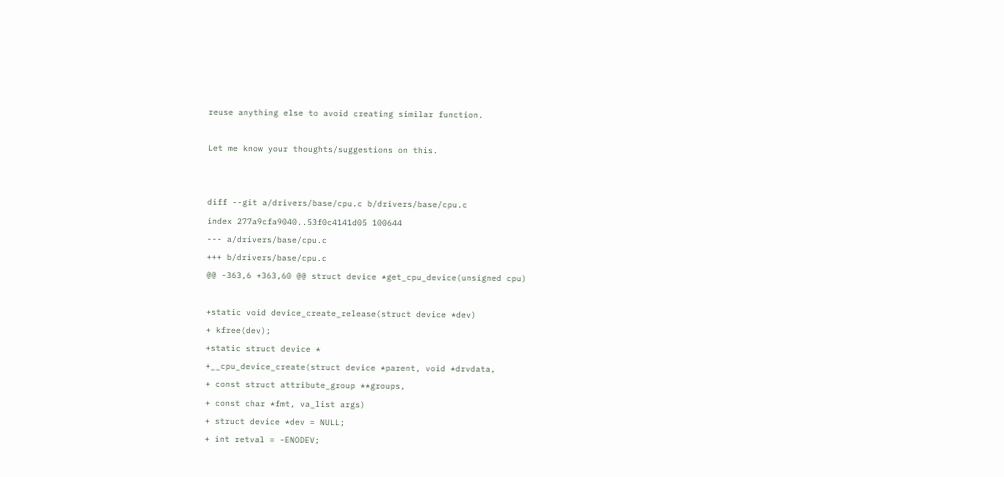reuse anything else to avoid creating similar function.

Let me know your thoughts/suggestions on this.


diff --git a/drivers/base/cpu.c b/drivers/base/cpu.c
index 277a9cfa9040..53f0c4141d05 100644
--- a/drivers/base/cpu.c
+++ b/drivers/base/cpu.c
@@ -363,6 +363,60 @@ struct device *get_cpu_device(unsigned cpu)

+static void device_create_release(struct device *dev)
+ kfree(dev);
+static struct device *
+__cpu_device_create(struct device *parent, void *drvdata,
+ const struct attribute_group **groups,
+ const char *fmt, va_list args)
+ struct device *dev = NULL;
+ int retval = -ENODEV;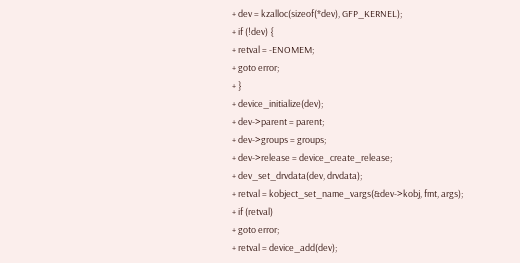+ dev = kzalloc(sizeof(*dev), GFP_KERNEL);
+ if (!dev) {
+ retval = -ENOMEM;
+ goto error;
+ }
+ device_initialize(dev);
+ dev->parent = parent;
+ dev->groups = groups;
+ dev->release = device_create_release;
+ dev_set_drvdata(dev, drvdata);
+ retval = kobject_set_name_vargs(&dev->kobj, fmt, args);
+ if (retval)
+ goto error;
+ retval = device_add(dev);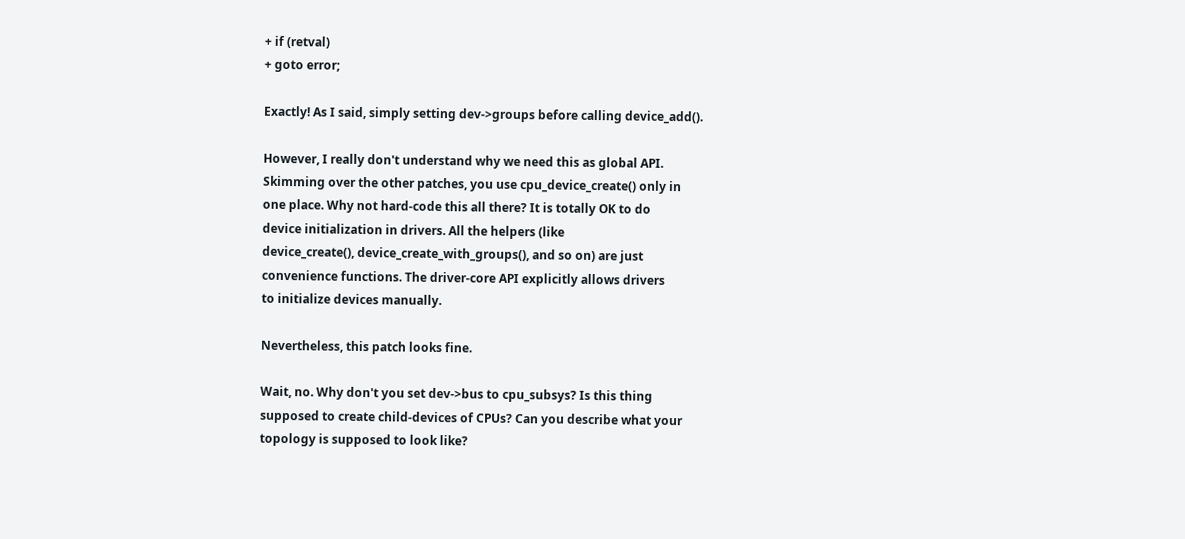+ if (retval)
+ goto error;

Exactly! As I said, simply setting dev->groups before calling device_add().

However, I really don't understand why we need this as global API.
Skimming over the other patches, you use cpu_device_create() only in
one place. Why not hard-code this all there? It is totally OK to do
device initialization in drivers. All the helpers (like
device_create(), device_create_with_groups(), and so on) are just
convenience functions. The driver-core API explicitly allows drivers
to initialize devices manually.

Nevertheless, this patch looks fine.

Wait, no. Why don't you set dev->bus to cpu_subsys? Is this thing
supposed to create child-devices of CPUs? Can you describe what your
topology is supposed to look like?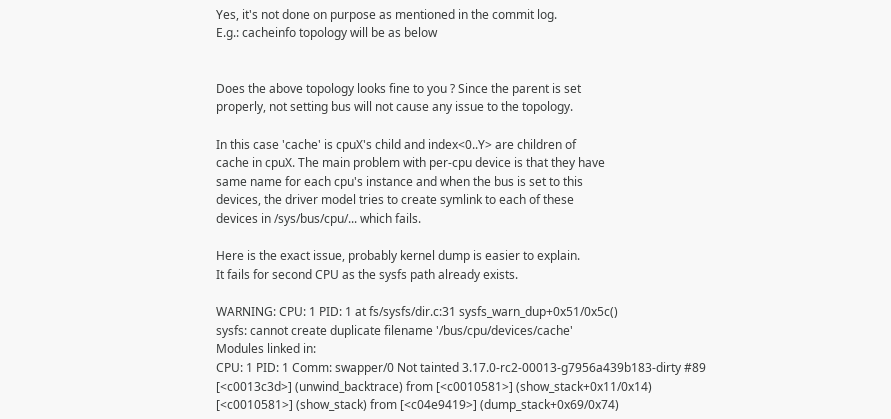Yes, it's not done on purpose as mentioned in the commit log.
E.g.: cacheinfo topology will be as below


Does the above topology looks fine to you ? Since the parent is set
properly, not setting bus will not cause any issue to the topology.

In this case 'cache' is cpuX's child and index<0..Y> are children of
cache in cpuX. The main problem with per-cpu device is that they have
same name for each cpu's instance and when the bus is set to this
devices, the driver model tries to create symlink to each of these
devices in /sys/bus/cpu/... which fails.

Here is the exact issue, probably kernel dump is easier to explain.
It fails for second CPU as the sysfs path already exists.

WARNING: CPU: 1 PID: 1 at fs/sysfs/dir.c:31 sysfs_warn_dup+0x51/0x5c()
sysfs: cannot create duplicate filename '/bus/cpu/devices/cache'
Modules linked in:
CPU: 1 PID: 1 Comm: swapper/0 Not tainted 3.17.0-rc2-00013-g7956a439b183-dirty #89
[<c0013c3d>] (unwind_backtrace) from [<c0010581>] (show_stack+0x11/0x14)
[<c0010581>] (show_stack) from [<c04e9419>] (dump_stack+0x69/0x74)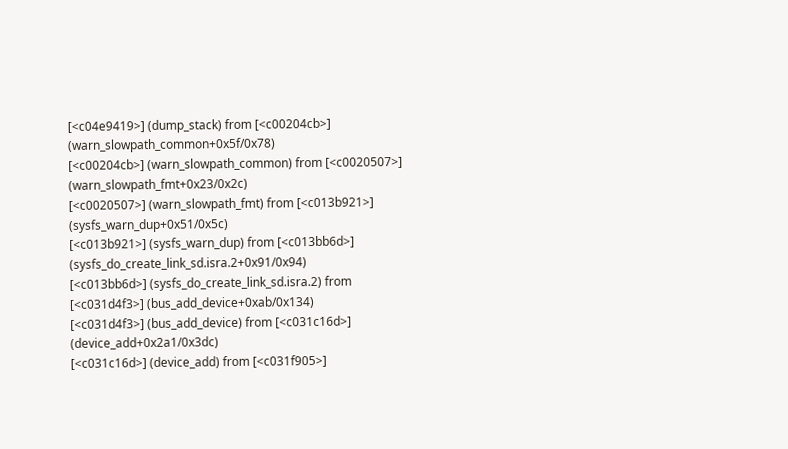[<c04e9419>] (dump_stack) from [<c00204cb>] (warn_slowpath_common+0x5f/0x78)
[<c00204cb>] (warn_slowpath_common) from [<c0020507>] (warn_slowpath_fmt+0x23/0x2c)
[<c0020507>] (warn_slowpath_fmt) from [<c013b921>] (sysfs_warn_dup+0x51/0x5c)
[<c013b921>] (sysfs_warn_dup) from [<c013bb6d>] (sysfs_do_create_link_sd.isra.2+0x91/0x94)
[<c013bb6d>] (sysfs_do_create_link_sd.isra.2) from [<c031d4f3>] (bus_add_device+0xab/0x134)
[<c031d4f3>] (bus_add_device) from [<c031c16d>] (device_add+0x2a1/0x3dc)
[<c031c16d>] (device_add) from [<c031f905>]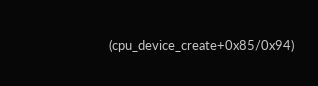(cpu_device_create+0x85/0x94)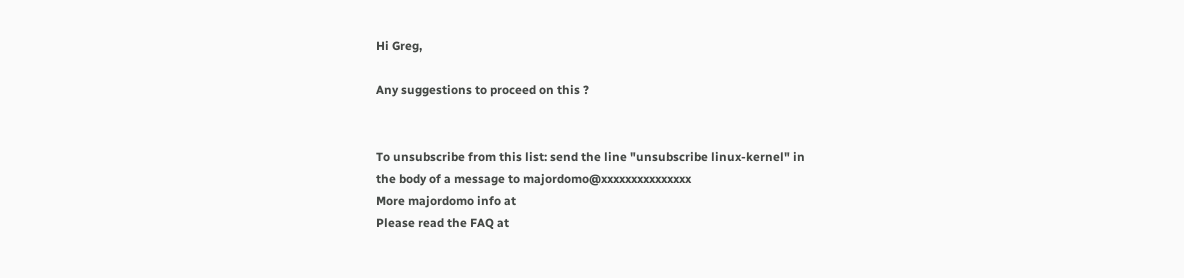Hi Greg,

Any suggestions to proceed on this ?


To unsubscribe from this list: send the line "unsubscribe linux-kernel" in
the body of a message to majordomo@xxxxxxxxxxxxxxx
More majordomo info at
Please read the FAQ at